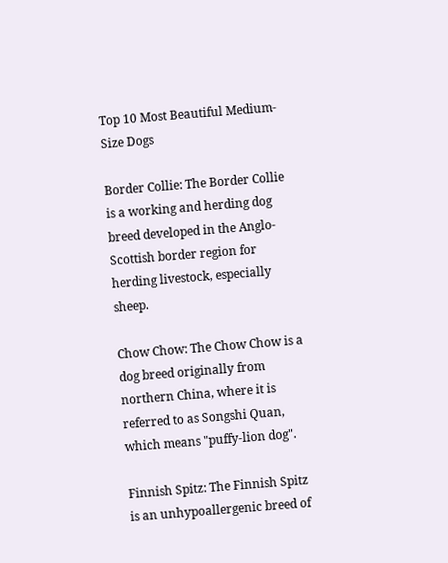Top 10 Most Beautiful Medium-Size Dogs

Border Collie: The Border Collie is a working and herding dog breed developed in the Anglo-Scottish border region for herding livestock, especially sheep.

Chow Chow: The Chow Chow is a dog breed originally from northern China, where it is referred to as Songshi Quan, which means "puffy-lion dog".

Finnish Spitz: The Finnish Spitz is an unhypoallergenic breed of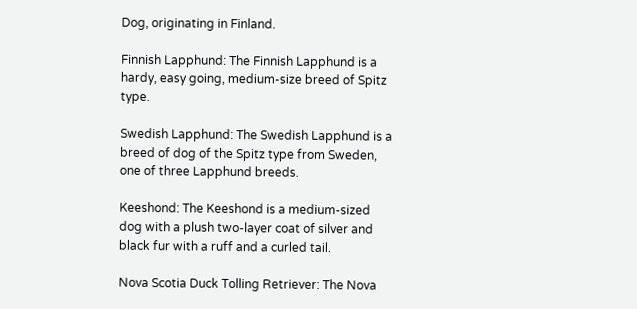Dog, originating in Finland.

Finnish Lapphund: The Finnish Lapphund is a hardy, easy going, medium-size breed of Spitz type.

Swedish Lapphund: The Swedish Lapphund is a breed of dog of the Spitz type from Sweden, one of three Lapphund breeds.

Keeshond: The Keeshond is a medium-sized dog with a plush two-layer coat of silver and black fur with a ruff and a curled tail.

Nova Scotia Duck Tolling Retriever: The Nova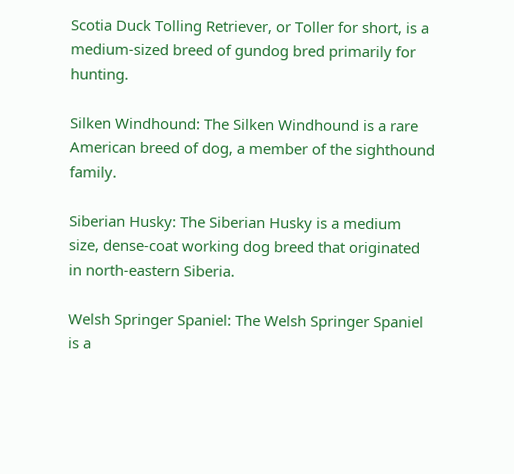Scotia Duck Tolling Retriever, or Toller for short, is a medium-sized breed of gundog bred primarily for hunting.

Silken Windhound: The Silken Windhound is a rare American breed of dog, a member of the sighthound family.

Siberian Husky: The Siberian Husky is a medium size, dense-coat working dog breed that originated in north-eastern Siberia.

Welsh Springer Spaniel: The Welsh Springer Spaniel is a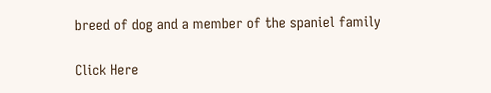breed of dog and a member of the spaniel family

Click Here